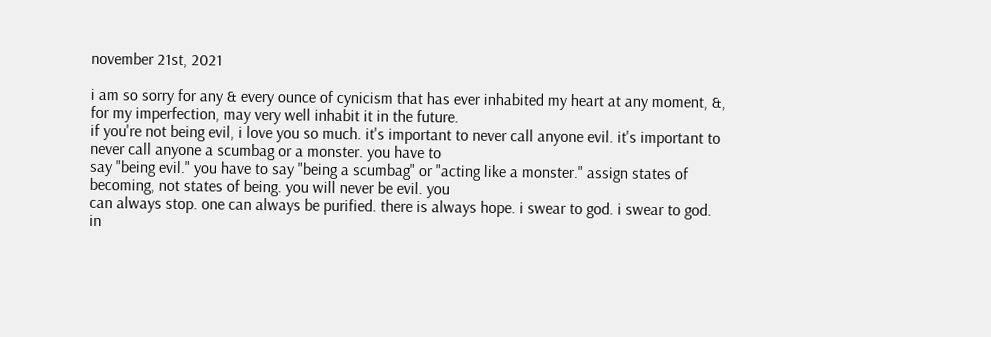november 21st, 2021

i am so sorry for any & every ounce of cynicism that has ever inhabited my heart at any moment, &, for my imperfection, may very well inhabit it in the future.
if you're not being evil, i love you so much. it's important to never call anyone evil. it's important to never call anyone a scumbag or a monster. you have to
say "being evil." you have to say "being a scumbag" or "acting like a monster." assign states of becoming, not states of being. you will never be evil. you
can always stop. one can always be purified. there is always hope. i swear to god. i swear to god. in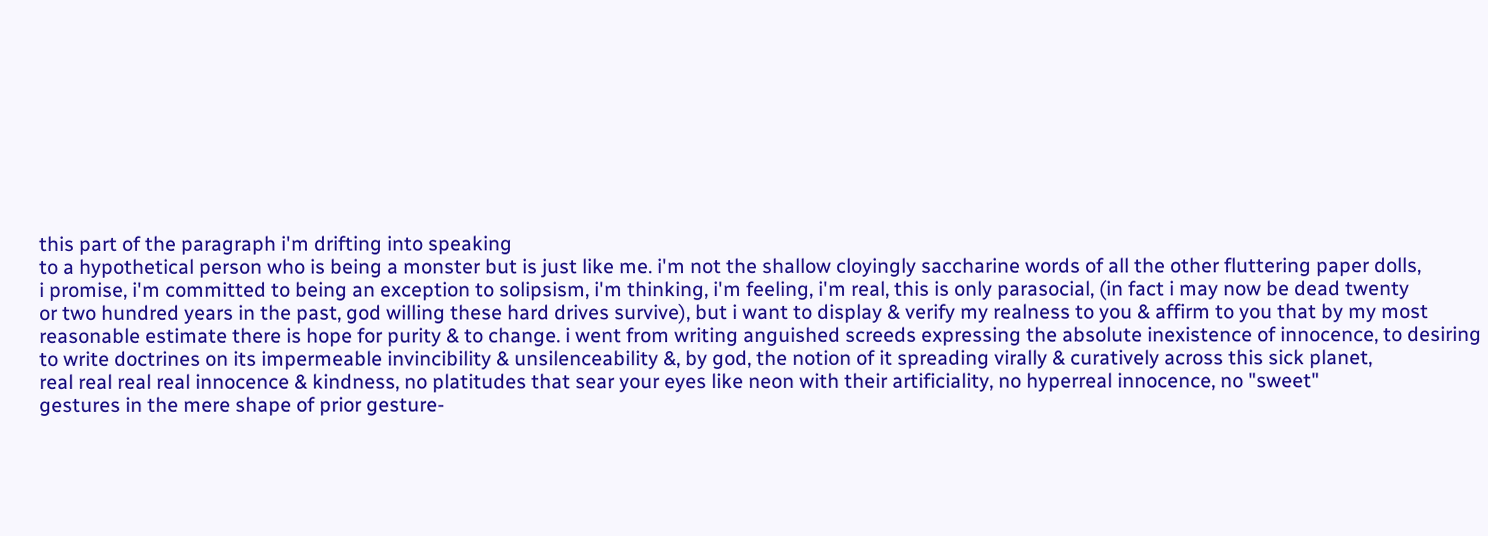this part of the paragraph i'm drifting into speaking
to a hypothetical person who is being a monster but is just like me. i'm not the shallow cloyingly saccharine words of all the other fluttering paper dolls,
i promise, i'm committed to being an exception to solipsism, i'm thinking, i'm feeling, i'm real, this is only parasocial, (in fact i may now be dead twenty
or two hundred years in the past, god willing these hard drives survive), but i want to display & verify my realness to you & affirm to you that by my most
reasonable estimate there is hope for purity & to change. i went from writing anguished screeds expressing the absolute inexistence of innocence, to desiring
to write doctrines on its impermeable invincibility & unsilenceability &, by god, the notion of it spreading virally & curatively across this sick planet,
real real real real innocence & kindness, no platitudes that sear your eyes like neon with their artificiality, no hyperreal innocence, no "sweet"
gestures in the mere shape of prior gesture-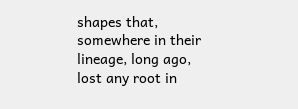shapes that, somewhere in their lineage, long ago, lost any root in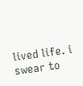lived life. i swear to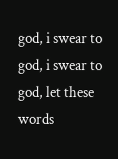god, i swear to god, i swear to god, let these words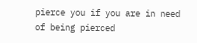pierce you if you are in need of being pierced